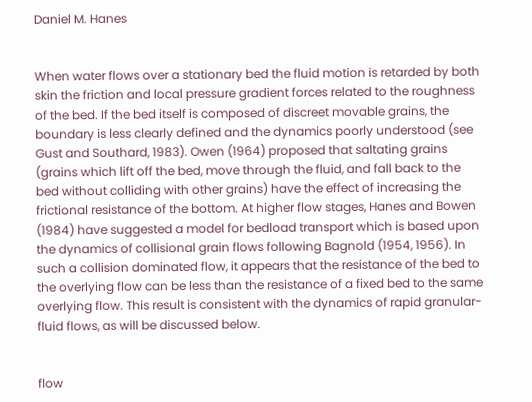Daniel M. Hanes


When water flows over a stationary bed the fluid motion is retarded by both skin the friction and local pressure gradient forces related to the roughness of the bed. If the bed itself is composed of discreet movable grains, the boundary is less clearly defined and the dynamics poorly understood (see Gust and Southard, 1983). Owen (1964) proposed that saltating grains (grains which lift off the bed, move through the fluid, and fall back to the bed without colliding with other grains) have the effect of increasing the frictional resistance of the bottom. At higher flow stages, Hanes and Bowen (1984) have suggested a model for bedload transport which is based upon the dynamics of collisional grain flows following Bagnold (1954, 1956). In such a collision dominated flow, it appears that the resistance of the bed to the overlying flow can be less than the resistance of a fixed bed to the same overlying flow. This result is consistent with the dynamics of rapid granular-fluid flows, as will be discussed below.


flow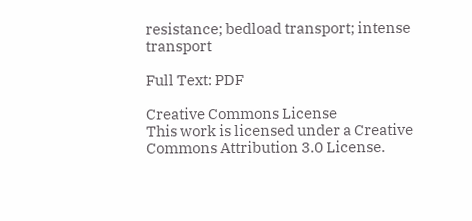resistance; bedload transport; intense transport

Full Text: PDF

Creative Commons License
This work is licensed under a Creative Commons Attribution 3.0 License.